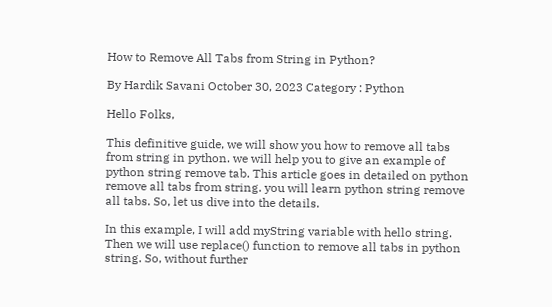How to Remove All Tabs from String in Python?

By Hardik Savani October 30, 2023 Category : Python

Hello Folks,

This definitive guide, we will show you how to remove all tabs from string in python. we will help you to give an example of python string remove tab. This article goes in detailed on python remove all tabs from string. you will learn python string remove all tabs. So, let us dive into the details.

In this example, I will add myString variable with hello string. Then we will use replace() function to remove all tabs in python string. So, without further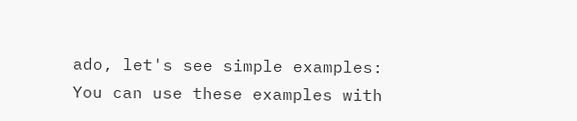ado, let's see simple examples: You can use these examples with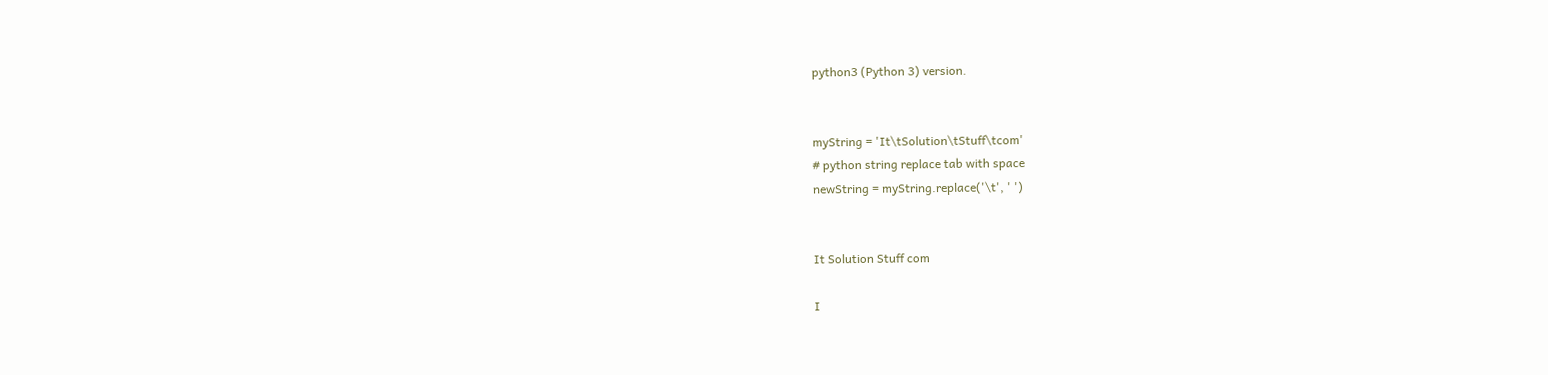python3 (Python 3) version.


myString = 'It\tSolution\tStuff\tcom'
# python string replace tab with space
newString = myString.replace('\t', ' ')


It Solution Stuff com

I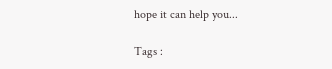hope it can help you...

Tags :